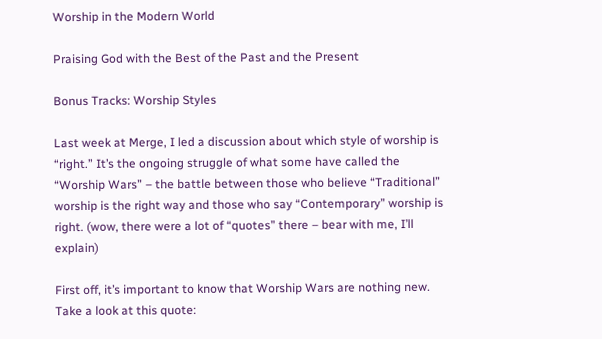Worship in the Modern World

Praising God with the Best of the Past and the Present

Bonus Tracks: Worship Styles

Last week at Merge, I led a discussion about which style of worship is “right.” It’s the ongoing struggle of what some have called the “Worship Wars” – the battle between those who believe “Traditional” worship is the right way and those who say “Contemporary” worship is right. (wow, there were a lot of “quotes” there – bear with me, I’ll explain)

First off, it’s important to know that Worship Wars are nothing new. Take a look at this quote: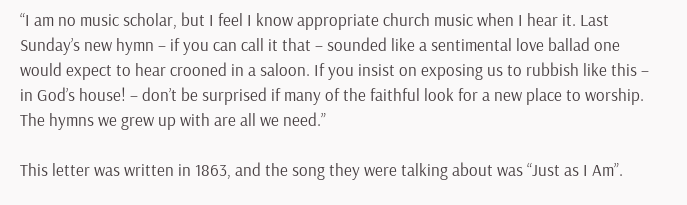“I am no music scholar, but I feel I know appropriate church music when I hear it. Last Sunday’s new hymn – if you can call it that – sounded like a sentimental love ballad one would expect to hear crooned in a saloon. If you insist on exposing us to rubbish like this – in God’s house! – don’t be surprised if many of the faithful look for a new place to worship. The hymns we grew up with are all we need.”

This letter was written in 1863, and the song they were talking about was “Just as I Am”.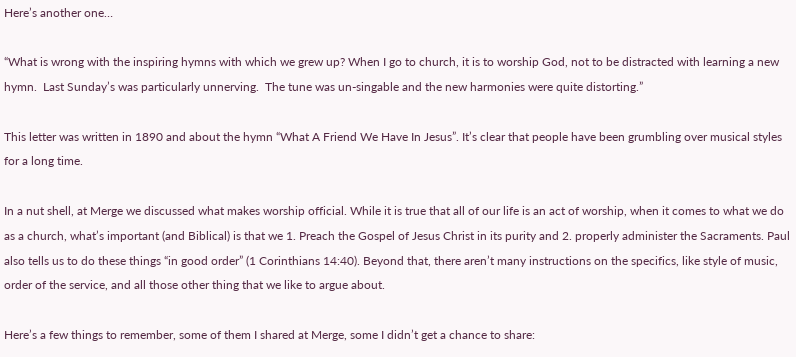Here’s another one…

“What is wrong with the inspiring hymns with which we grew up? When I go to church, it is to worship God, not to be distracted with learning a new hymn.  Last Sunday’s was particularly unnerving.  The tune was un-singable and the new harmonies were quite distorting.”

This letter was written in 1890 and about the hymn “What A Friend We Have In Jesus”. It’s clear that people have been grumbling over musical styles for a long time.

In a nut shell, at Merge we discussed what makes worship official. While it is true that all of our life is an act of worship, when it comes to what we do as a church, what’s important (and Biblical) is that we 1. Preach the Gospel of Jesus Christ in its purity and 2. properly administer the Sacraments. Paul also tells us to do these things “in good order” (1 Corinthians 14:40). Beyond that, there aren’t many instructions on the specifics, like style of music, order of the service, and all those other thing that we like to argue about.

Here’s a few things to remember, some of them I shared at Merge, some I didn’t get a chance to share: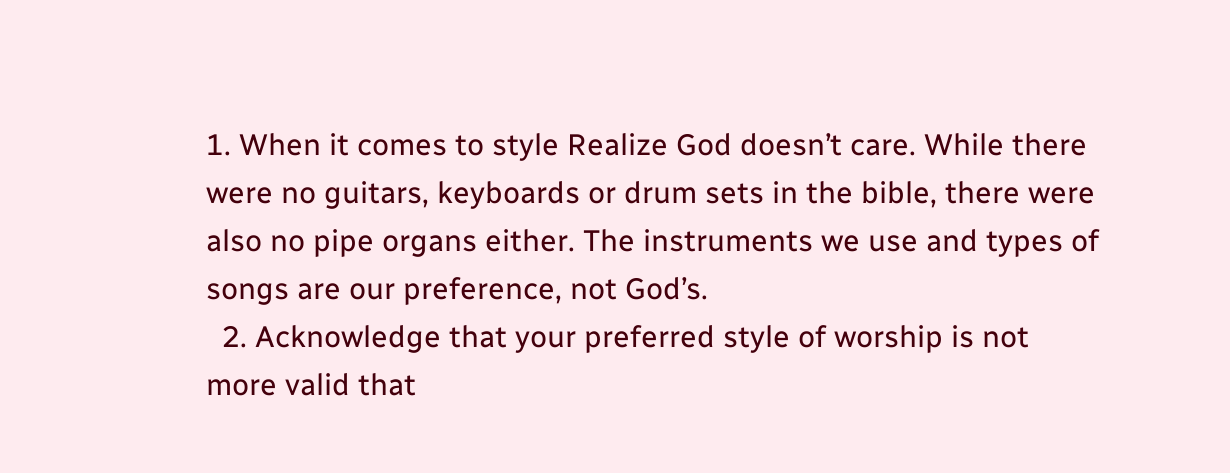1. When it comes to style Realize God doesn’t care. While there were no guitars, keyboards or drum sets in the bible, there were also no pipe organs either. The instruments we use and types of songs are our preference, not God’s.
  2. Acknowledge that your preferred style of worship is not more valid that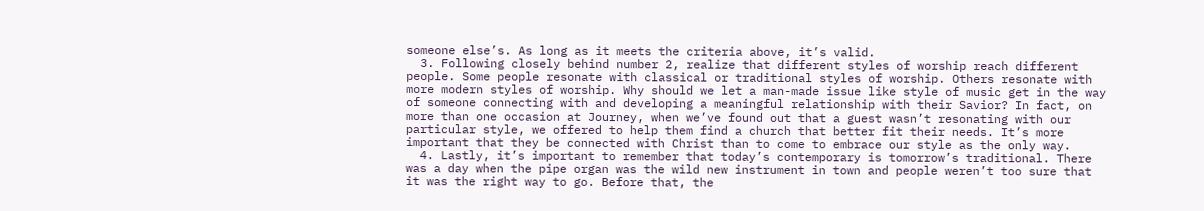someone else’s. As long as it meets the criteria above, it’s valid.
  3. Following closely behind number 2, realize that different styles of worship reach different people. Some people resonate with classical or traditional styles of worship. Others resonate with more modern styles of worship. Why should we let a man-made issue like style of music get in the way of someone connecting with and developing a meaningful relationship with their Savior? In fact, on more than one occasion at Journey, when we’ve found out that a guest wasn’t resonating with our particular style, we offered to help them find a church that better fit their needs. It’s more important that they be connected with Christ than to come to embrace our style as the only way.
  4. Lastly, it’s important to remember that today’s contemporary is tomorrow’s traditional. There was a day when the pipe organ was the wild new instrument in town and people weren’t too sure that it was the right way to go. Before that, the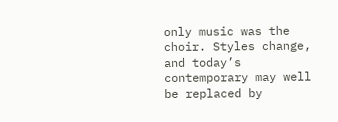only music was the choir. Styles change, and today’s contemporary may well be replaced by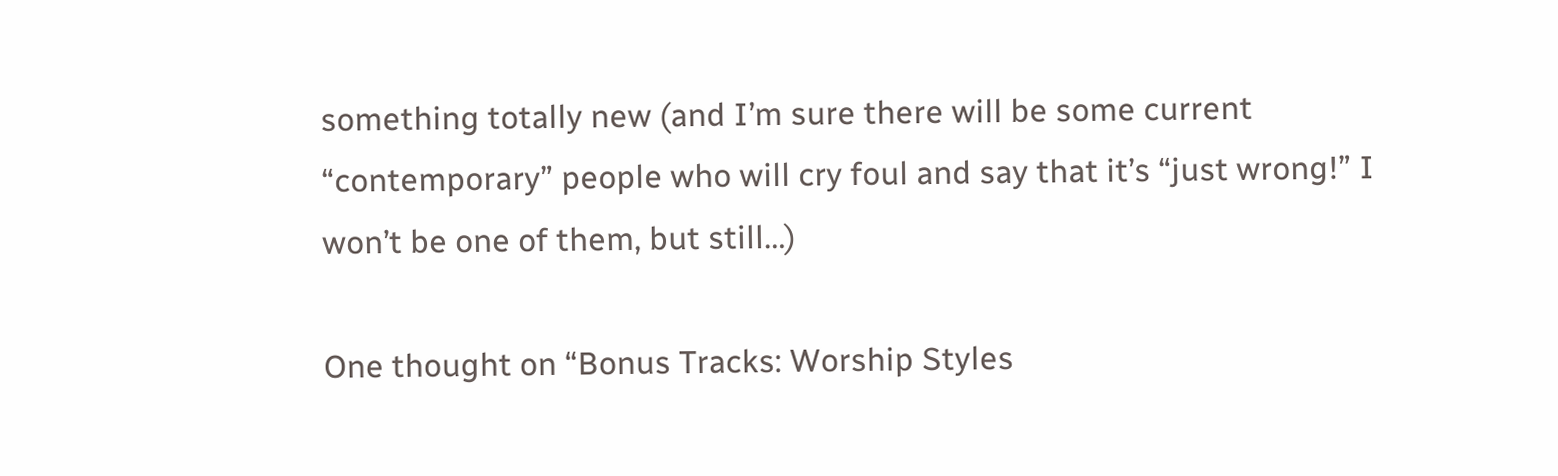something totally new (and I’m sure there will be some current “contemporary” people who will cry foul and say that it’s “just wrong!” I won’t be one of them, but still…)

One thought on “Bonus Tracks: Worship Styles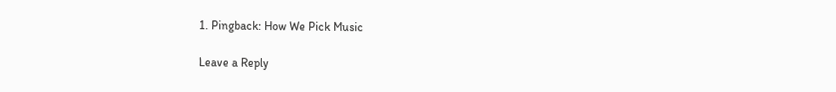1. Pingback: How We Pick Music

Leave a Reply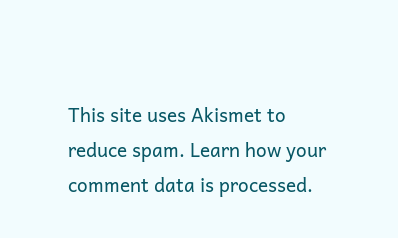This site uses Akismet to reduce spam. Learn how your comment data is processed.